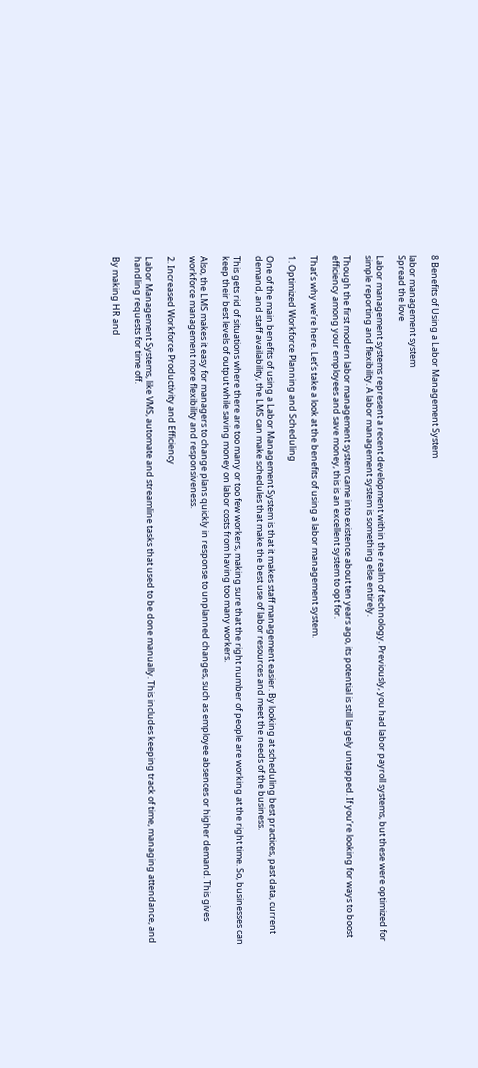8 Benefits of Using a Labor Management System

labor management system
Spread the love

Labor management systems represent a recent development within the realm of technology. Previously, you had labor payroll systems, but these were optimized for simple reporting and flexibility. A labor management system is something else entirely.

Though the first modern labor management system came into existence about ten years ago, its potential is still largely untapped. If you’re looking for ways to boost efficiency among your employees and save money, this is an excellent system to opt for.

That’s why we’re here. Let’s take a look at the benefits of using a labor management system.

1. Optimized Workforce Planning and Scheduling

One of the main benefits of using a Labor Management System is that it makes staff management easier. By looking at scheduling best practices, past data, current demand, and staff availability, the LMS can make schedules that make the best use of labor resources and meet the needs of the business.

This gets rid of situations where there are too many or too few workers, making sure that the right number of people are working at the right time. So, businesses can keep their best levels of output while saving money on labor costs from having too many workers.

Also, the LMS makes it easy for managers to change plans quickly in response to unplanned changes, such as employee absences or higher demand. This gives workforce management more flexibility and responsiveness.

2. Increased Workforce Productivity and Efficiency

Labor Management Systems, like VMS, automate and streamline tasks that used to be done manually. This includes keeping track of time, managing attendance, and handling requests for time off.

By making HR and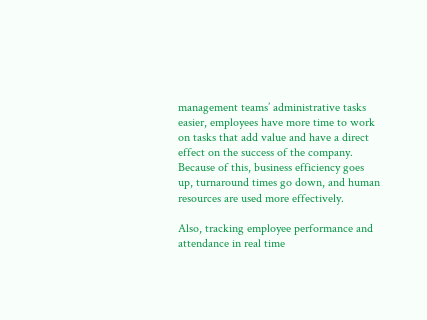management teams’ administrative tasks easier, employees have more time to work on tasks that add value and have a direct effect on the success of the company. Because of this, business efficiency goes up, turnaround times go down, and human resources are used more effectively.

Also, tracking employee performance and attendance in real time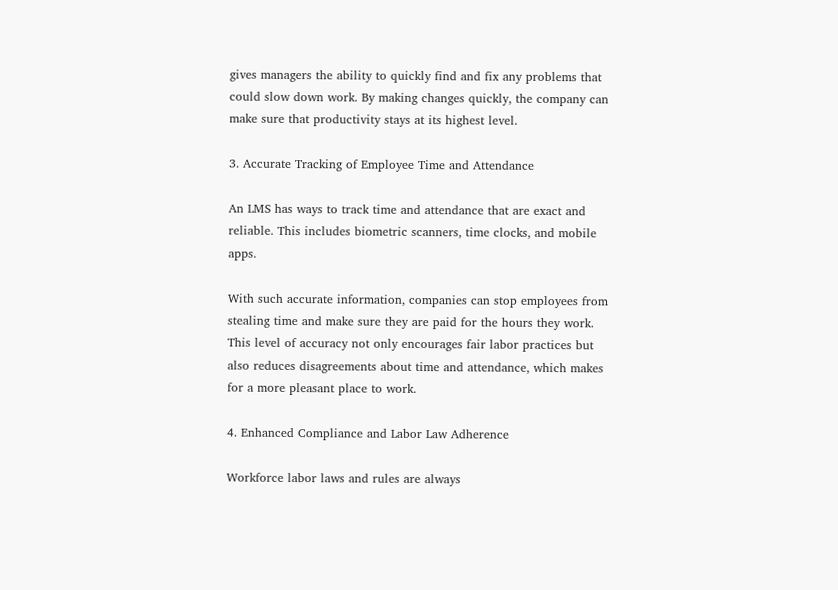gives managers the ability to quickly find and fix any problems that could slow down work. By making changes quickly, the company can make sure that productivity stays at its highest level.

3. Accurate Tracking of Employee Time and Attendance

An LMS has ways to track time and attendance that are exact and reliable. This includes biometric scanners, time clocks, and mobile apps.

With such accurate information, companies can stop employees from stealing time and make sure they are paid for the hours they work. This level of accuracy not only encourages fair labor practices but also reduces disagreements about time and attendance, which makes for a more pleasant place to work.

4. Enhanced Compliance and Labor Law Adherence

Workforce labor laws and rules are always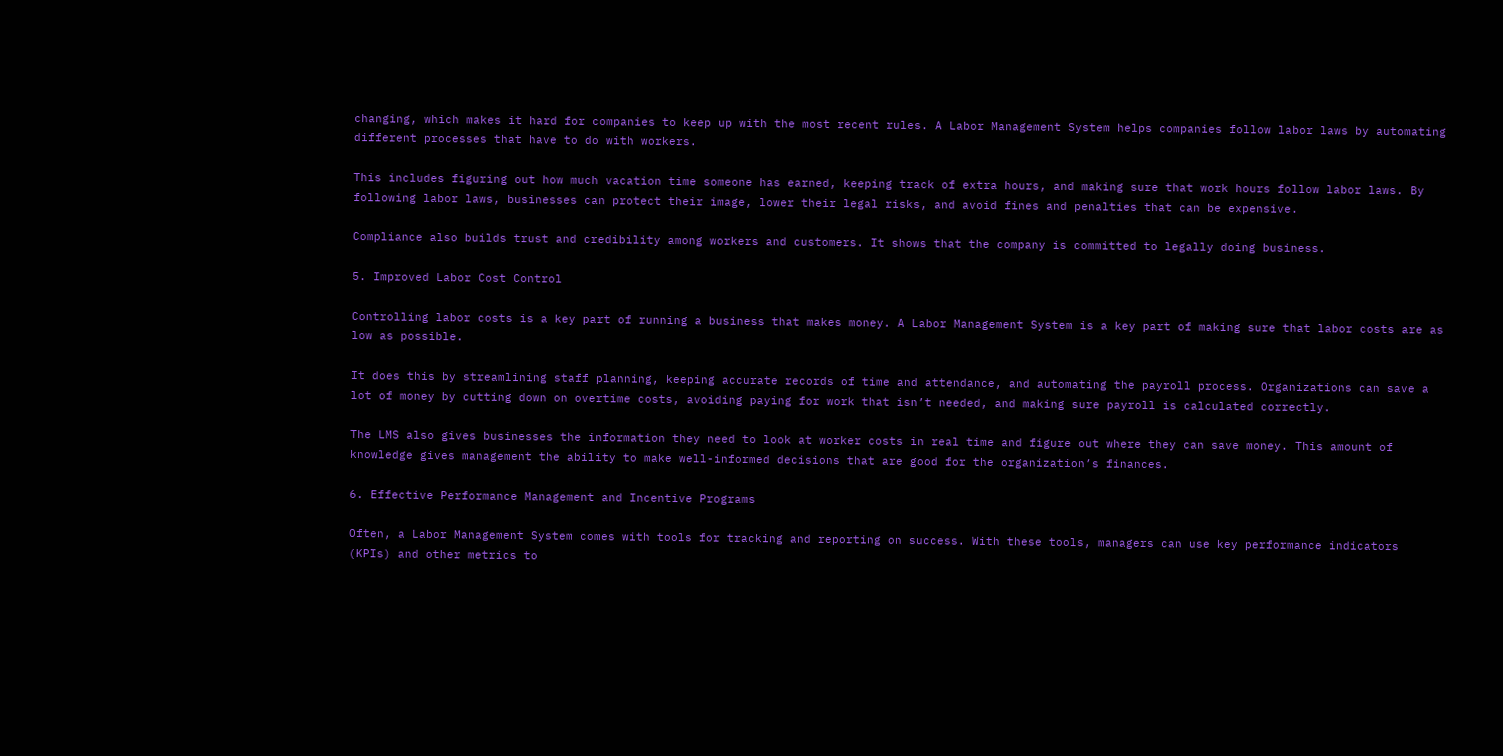changing, which makes it hard for companies to keep up with the most recent rules. A Labor Management System helps companies follow labor laws by automating different processes that have to do with workers.

This includes figuring out how much vacation time someone has earned, keeping track of extra hours, and making sure that work hours follow labor laws. By following labor laws, businesses can protect their image, lower their legal risks, and avoid fines and penalties that can be expensive.

Compliance also builds trust and credibility among workers and customers. It shows that the company is committed to legally doing business.

5. Improved Labor Cost Control

Controlling labor costs is a key part of running a business that makes money. A Labor Management System is a key part of making sure that labor costs are as low as possible.

It does this by streamlining staff planning, keeping accurate records of time and attendance, and automating the payroll process. Organizations can save a lot of money by cutting down on overtime costs, avoiding paying for work that isn’t needed, and making sure payroll is calculated correctly.

The LMS also gives businesses the information they need to look at worker costs in real time and figure out where they can save money. This amount of knowledge gives management the ability to make well-informed decisions that are good for the organization’s finances.

6. Effective Performance Management and Incentive Programs

Often, a Labor Management System comes with tools for tracking and reporting on success. With these tools, managers can use key performance indicators (KPIs) and other metrics to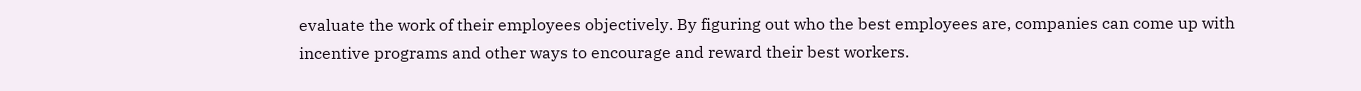evaluate the work of their employees objectively. By figuring out who the best employees are, companies can come up with incentive programs and other ways to encourage and reward their best workers.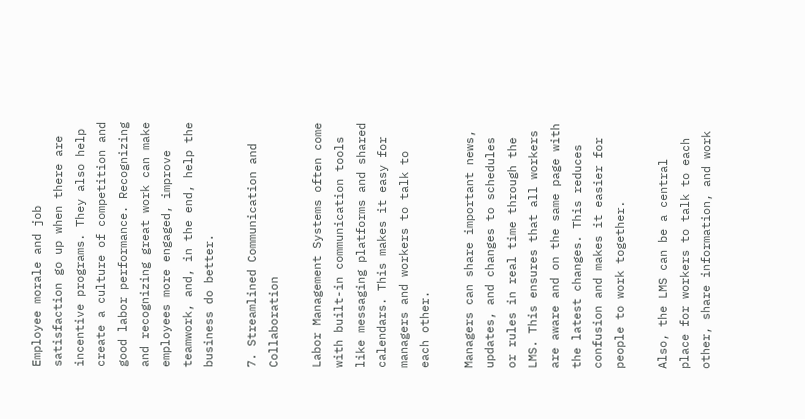Employee morale and job satisfaction go up when there are incentive programs. They also help create a culture of competition and good labor performance. Recognizing and recognizing great work can make employees more engaged, improve teamwork, and, in the end, help the business do better.

7. Streamlined Communication and Collaboration

Labor Management Systems often come with built-in communication tools like messaging platforms and shared calendars. This makes it easy for managers and workers to talk to each other.

Managers can share important news, updates, and changes to schedules or rules in real time through the LMS. This ensures that all workers are aware and on the same page with the latest changes. This reduces confusion and makes it easier for people to work together.

Also, the LMS can be a central place for workers to talk to each other, share information, and work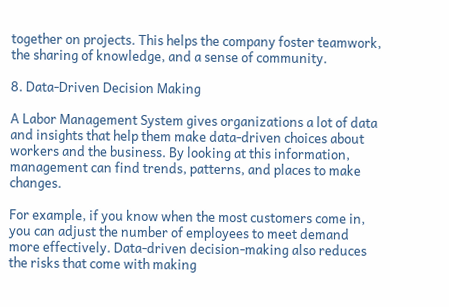together on projects. This helps the company foster teamwork, the sharing of knowledge, and a sense of community.

8. Data-Driven Decision Making

A Labor Management System gives organizations a lot of data and insights that help them make data-driven choices about workers and the business. By looking at this information, management can find trends, patterns, and places to make changes.

For example, if you know when the most customers come in, you can adjust the number of employees to meet demand more effectively. Data-driven decision-making also reduces the risks that come with making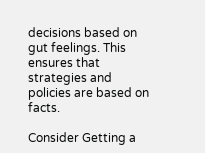decisions based on gut feelings. This ensures that strategies and policies are based on facts.

Consider Getting a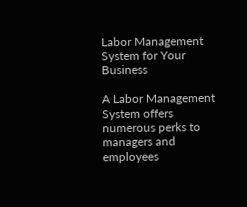Labor Management System for Your Business

A Labor Management System offers numerous perks to managers and employees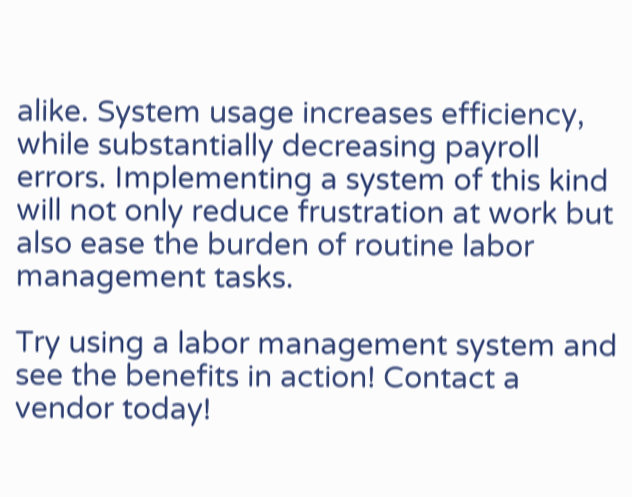alike. System usage increases efficiency, while substantially decreasing payroll errors. Implementing a system of this kind will not only reduce frustration at work but also ease the burden of routine labor management tasks.

Try using a labor management system and see the benefits in action! Contact a vendor today!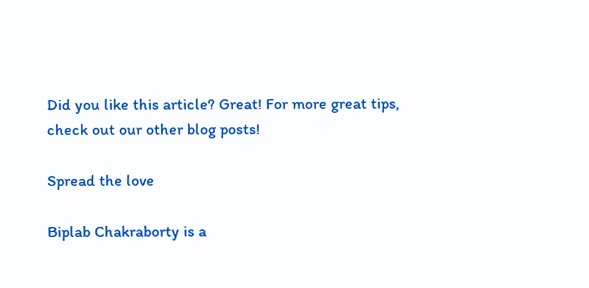Did you like this article? Great! For more great tips, check out our other blog posts!

Spread the love

Biplab Chakraborty is a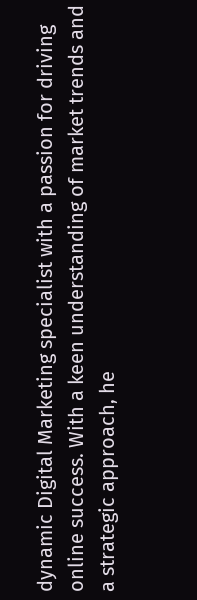dynamic Digital Marketing specialist with a passion for driving online success. With a keen understanding of market trends and a strategic approach, he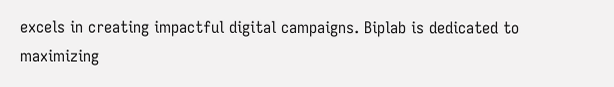excels in creating impactful digital campaigns. Biplab is dedicated to maximizing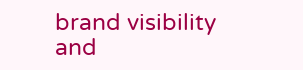brand visibility and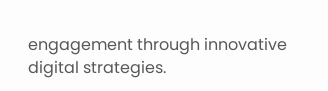engagement through innovative digital strategies.